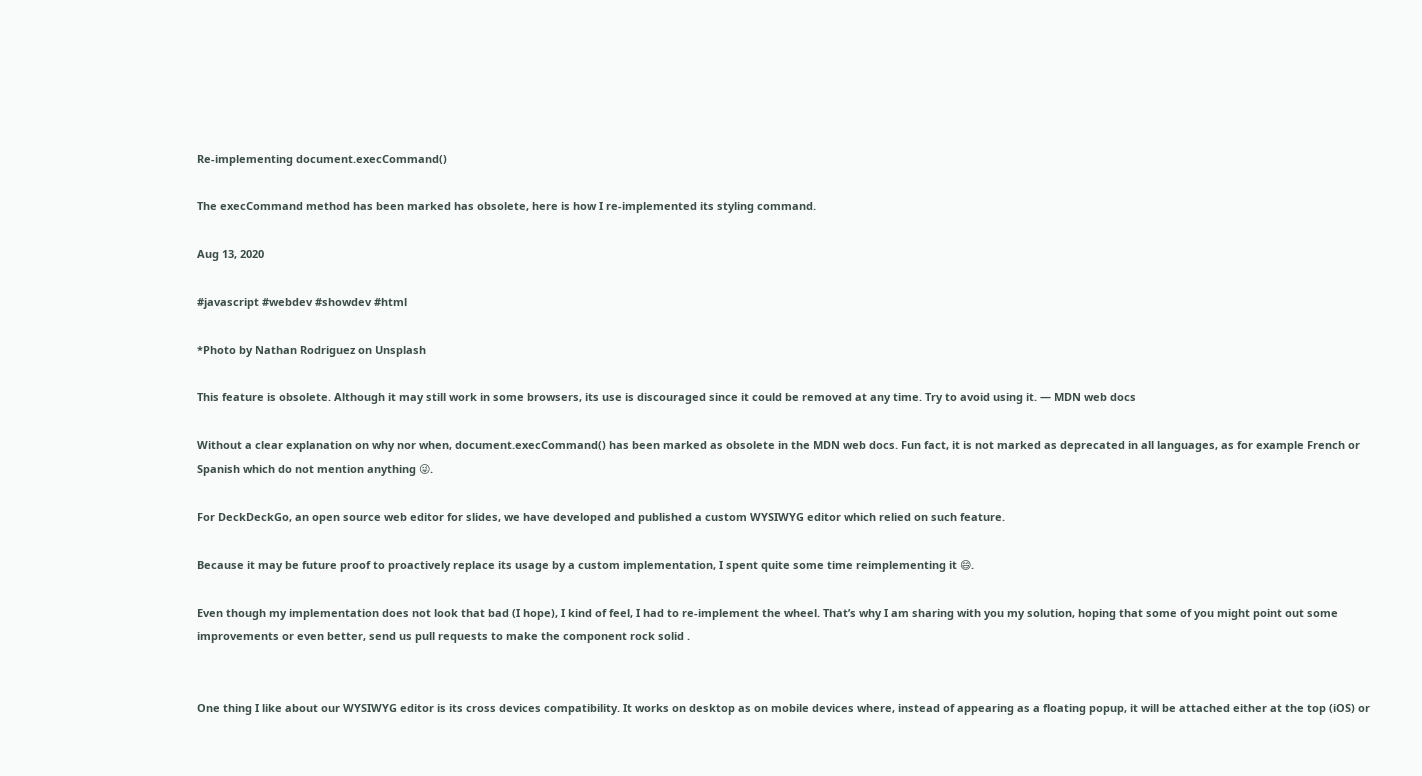Re-implementing document.execCommand()

The execCommand method has been marked has obsolete, here is how I re-implemented its styling command.

Aug 13, 2020

#javascript #webdev #showdev #html

*Photo by Nathan Rodriguez on Unsplash

This feature is obsolete. Although it may still work in some browsers, its use is discouraged since it could be removed at any time. Try to avoid using it. — MDN web docs

Without a clear explanation on why nor when, document.execCommand() has been marked as obsolete in the MDN web docs. Fun fact, it is not marked as deprecated in all languages, as for example French or Spanish which do not mention anything 😜.

For DeckDeckGo, an open source web editor for slides, we have developed and published a custom WYSIWYG editor which relied on such feature.

Because it may be future proof to proactively replace its usage by a custom implementation, I spent quite some time reimplementing it 😄.

Even though my implementation does not look that bad (I hope), I kind of feel, I had to re-implement the wheel. That’s why I am sharing with you my solution, hoping that some of you might point out some improvements or even better, send us pull requests to make the component rock solid .


One thing I like about our WYSIWYG editor is its cross devices compatibility. It works on desktop as on mobile devices where, instead of appearing as a floating popup, it will be attached either at the top (iOS) or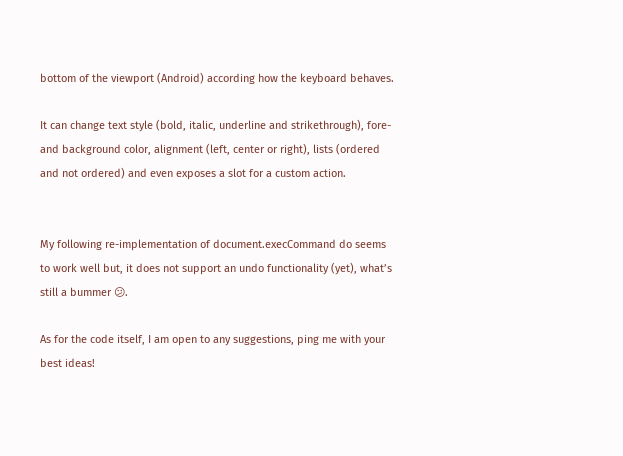bottom of the viewport (Android) according how the keyboard behaves.

It can change text style (bold, italic, underline and strikethrough), fore- and background color, alignment (left, center or right), lists (ordered and not ordered) and even exposes a slot for a custom action.


My following re-implementation of document.execCommand do seems to work well but, it does not support an undo functionality (yet), what’s still a bummer 😕.

As for the code itself, I am open to any suggestions, ping me with your best ideas!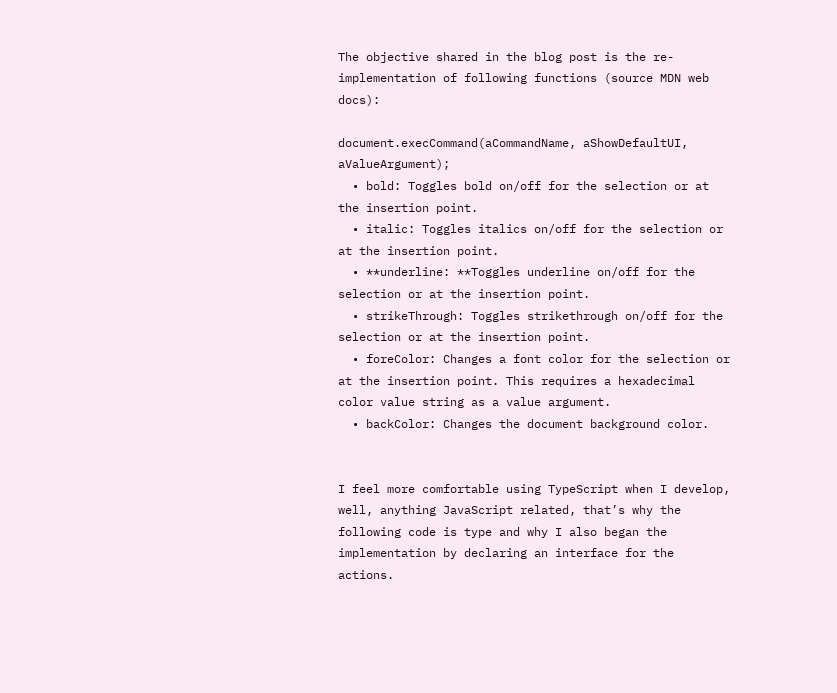The objective shared in the blog post is the re-implementation of following functions (source MDN web docs):

document.execCommand(aCommandName, aShowDefaultUI, aValueArgument);
  • bold: Toggles bold on/off for the selection or at the insertion point.
  • italic: Toggles italics on/off for the selection or at the insertion point.
  • **underline: **Toggles underline on/off for the selection or at the insertion point.
  • strikeThrough: Toggles strikethrough on/off for the selection or at the insertion point.
  • foreColor: Changes a font color for the selection or at the insertion point. This requires a hexadecimal color value string as a value argument.
  • backColor: Changes the document background color.


I feel more comfortable using TypeScript when I develop, well, anything JavaScript related, that’s why the following code is type and why I also began the implementation by declaring an interface for the actions.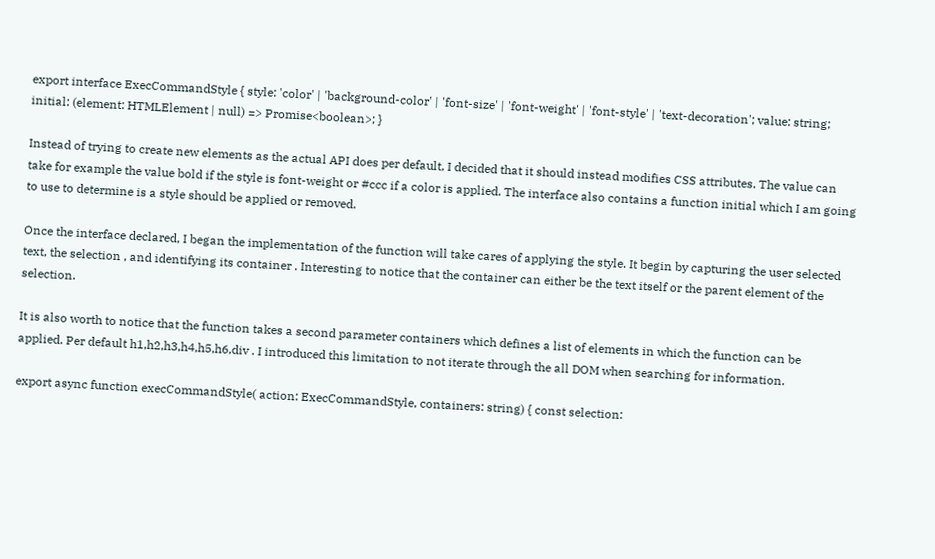export interface ExecCommandStyle { style: 'color' | 'background-color' | 'font-size' | 'font-weight' | 'font-style' | 'text-decoration'; value: string; initial: (element: HTMLElement | null) => Promise<boolean>; }

Instead of trying to create new elements as the actual API does per default, I decided that it should instead modifies CSS attributes. The value can take for example the value bold if the style is font-weight or #ccc if a color is applied. The interface also contains a function initial which I am going to use to determine is a style should be applied or removed.

Once the interface declared, I began the implementation of the function will take cares of applying the style. It begin by capturing the user selected text, the selection , and identifying its container . Interesting to notice that the container can either be the text itself or the parent element of the selection.

It is also worth to notice that the function takes a second parameter containers which defines a list of elements in which the function can be applied. Per default h1,h2,h3,h4,h5,h6,div . I introduced this limitation to not iterate through the all DOM when searching for information.

export async function execCommandStyle( action: ExecCommandStyle, containers: string) { const selection: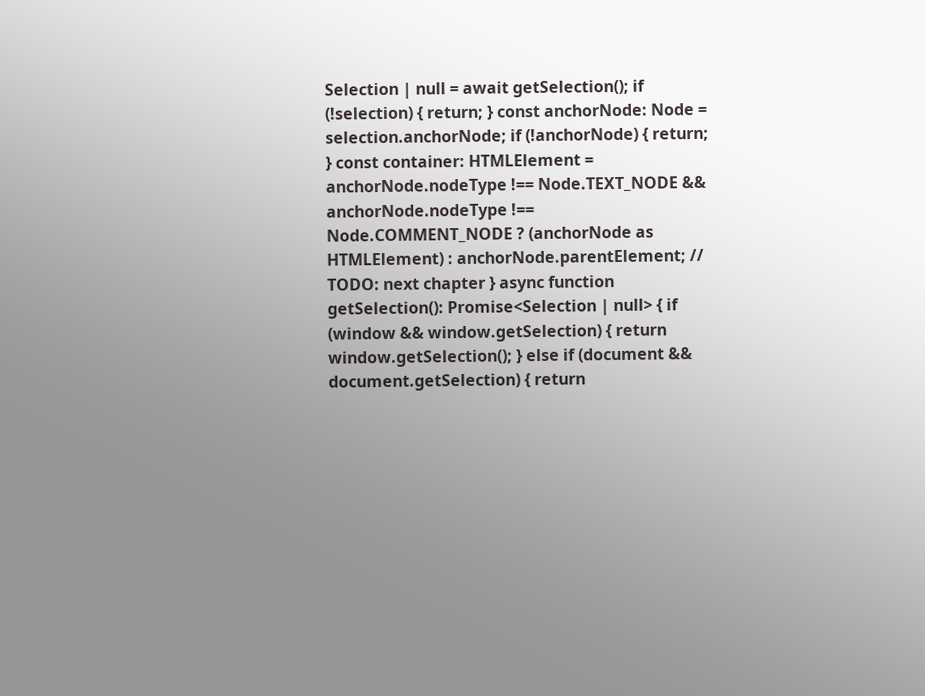Selection | null = await getSelection(); if (!selection) { return; } const anchorNode: Node = selection.anchorNode; if (!anchorNode) { return; } const container: HTMLElement = anchorNode.nodeType !== Node.TEXT_NODE && anchorNode.nodeType !== Node.COMMENT_NODE ? (anchorNode as HTMLElement) : anchorNode.parentElement; // TODO: next chapter } async function getSelection(): Promise<Selection | null> { if (window && window.getSelection) { return window.getSelection(); } else if (document && document.getSelection) { return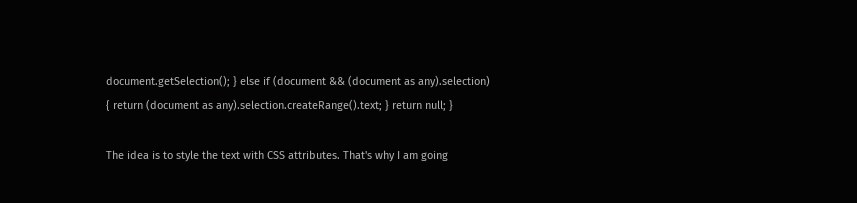document.getSelection(); } else if (document && (document as any).selection) { return (document as any).selection.createRange().text; } return null; }

The idea is to style the text with CSS attributes. That's why I am going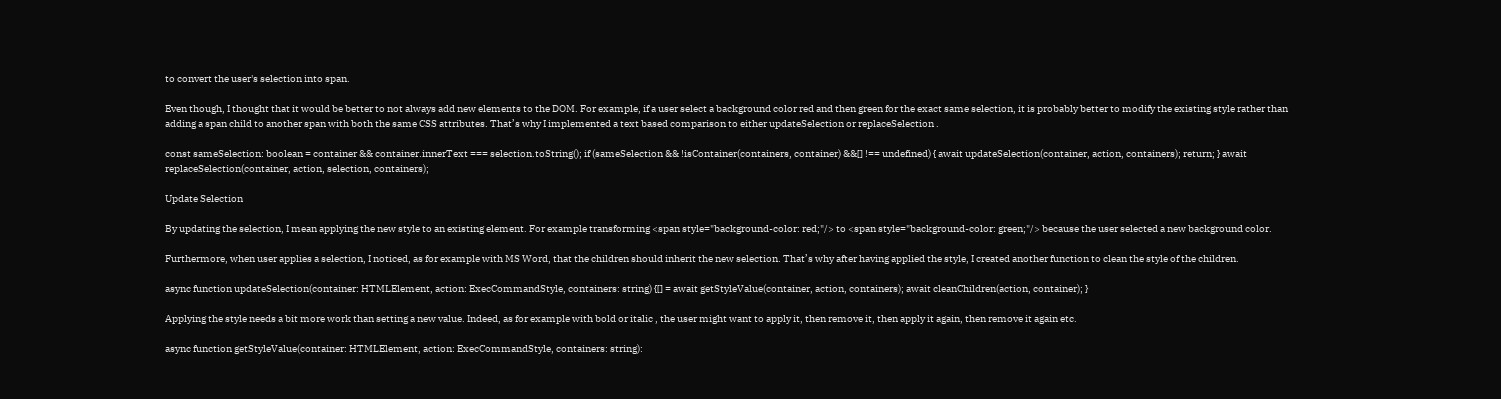to convert the user's selection into span.

Even though, I thought that it would be better to not always add new elements to the DOM. For example, if a user select a background color red and then green for the exact same selection, it is probably better to modify the existing style rather than adding a span child to another span with both the same CSS attributes. That’s why I implemented a text based comparison to either updateSelection or replaceSelection .

const sameSelection: boolean = container && container.innerText === selection.toString(); if (sameSelection && !isContainer(containers, container) &&[] !== undefined) { await updateSelection(container, action, containers); return; } await replaceSelection(container, action, selection, containers);

Update Selection

By updating the selection, I mean applying the new style to an existing element. For example transforming <span style="background-color: red;"/> to <span style="background-color: green;"/> because the user selected a new background color.

Furthermore, when user applies a selection, I noticed, as for example with MS Word, that the children should inherit the new selection. That’s why after having applied the style, I created another function to clean the style of the children.

async function updateSelection(container: HTMLElement, action: ExecCommandStyle, containers: string) {[] = await getStyleValue(container, action, containers); await cleanChildren(action, container); }

Applying the style needs a bit more work than setting a new value. Indeed, as for example with bold or italic , the user might want to apply it, then remove it, then apply it again, then remove it again etc.

async function getStyleValue(container: HTMLElement, action: ExecCommandStyle, containers: string):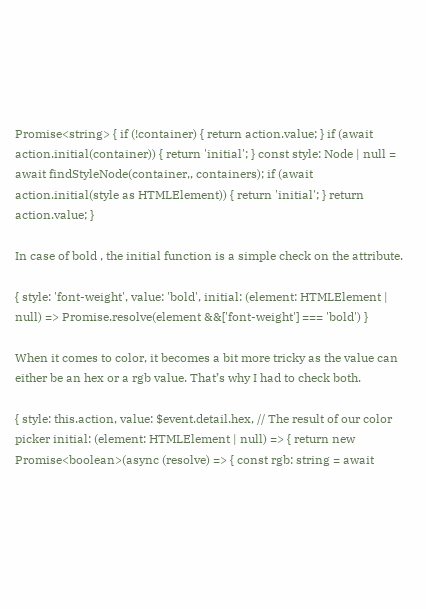Promise<string> { if (!container) { return action.value; } if (await action.initial(container)) { return 'initial'; } const style: Node | null = await findStyleNode(container,, containers); if (await action.initial(style as HTMLElement)) { return 'initial'; } return action.value; }

In case of bold , the initial function is a simple check on the attribute.

{ style: 'font-weight', value: 'bold', initial: (element: HTMLElement | null) => Promise.resolve(element &&['font-weight'] === 'bold') }

When it comes to color, it becomes a bit more tricky as the value can either be an hex or a rgb value. That’s why I had to check both.

{ style: this.action, value: $event.detail.hex, // The result of our color picker initial: (element: HTMLElement | null) => { return new Promise<boolean>(async (resolve) => { const rgb: string = await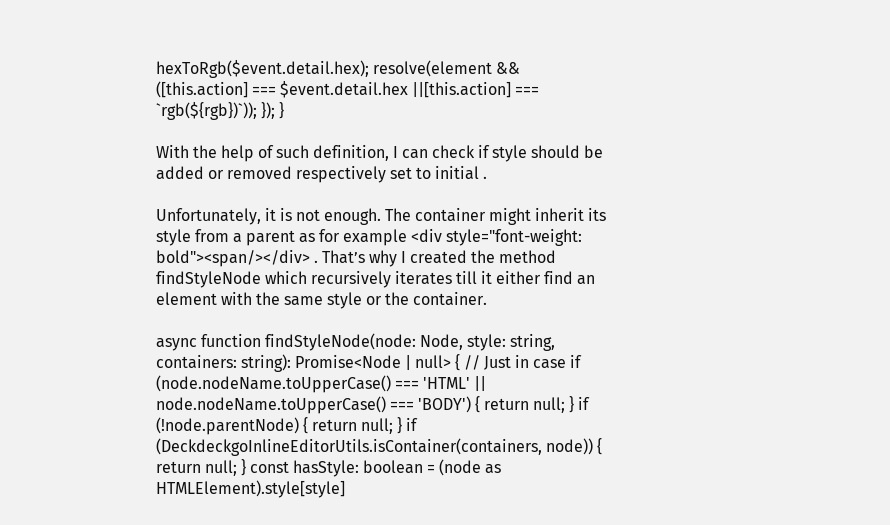hexToRgb($event.detail.hex); resolve(element && ([this.action] === $event.detail.hex ||[this.action] === `rgb(${rgb})`)); }); }

With the help of such definition, I can check if style should be added or removed respectively set to initial .

Unfortunately, it is not enough. The container might inherit its style from a parent as for example <div style="font-weight: bold"><span/></div> . That’s why I created the method findStyleNode which recursively iterates till it either find an element with the same style or the container.

async function findStyleNode(node: Node, style: string, containers: string): Promise<Node | null> { // Just in case if (node.nodeName.toUpperCase() === 'HTML' || node.nodeName.toUpperCase() === 'BODY') { return null; } if (!node.parentNode) { return null; } if (DeckdeckgoInlineEditorUtils.isContainer(containers, node)) { return null; } const hasStyle: boolean = (node as HTMLElement).style[style]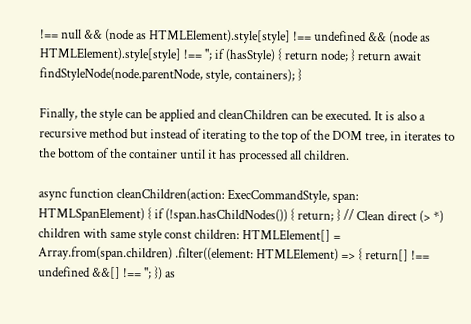!== null && (node as HTMLElement).style[style] !== undefined && (node as HTMLElement).style[style] !== ''; if (hasStyle) { return node; } return await findStyleNode(node.parentNode, style, containers); }

Finally, the style can be applied and cleanChildren can be executed. It is also a recursive method but instead of iterating to the top of the DOM tree, in iterates to the bottom of the container until it has processed all children.

async function cleanChildren(action: ExecCommandStyle, span: HTMLSpanElement) { if (!span.hasChildNodes()) { return; } // Clean direct (> *) children with same style const children: HTMLElement[] = Array.from(span.children) .filter((element: HTMLElement) => { return[] !== undefined &&[] !== ''; }) as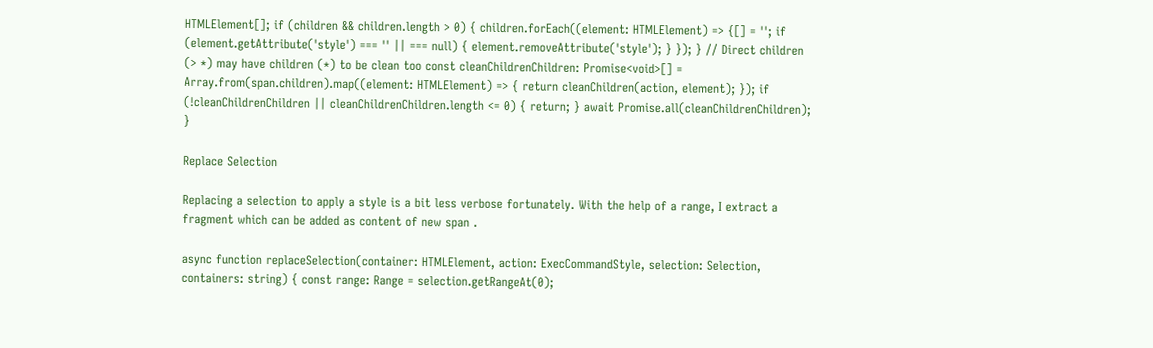HTMLElement[]; if (children && children.length > 0) { children.forEach((element: HTMLElement) => {[] = ''; if (element.getAttribute('style') === '' || === null) { element.removeAttribute('style'); } }); } // Direct children (> *) may have children (*) to be clean too const cleanChildrenChildren: Promise<void>[] = Array.from(span.children).map((element: HTMLElement) => { return cleanChildren(action, element); }); if (!cleanChildrenChildren || cleanChildrenChildren.length <= 0) { return; } await Promise.all(cleanChildrenChildren); }

Replace Selection

Replacing a selection to apply a style is a bit less verbose fortunately. With the help of a range, I extract a fragment which can be added as content of new span .

async function replaceSelection(container: HTMLElement, action: ExecCommandStyle, selection: Selection, containers: string) { const range: Range = selection.getRangeAt(0);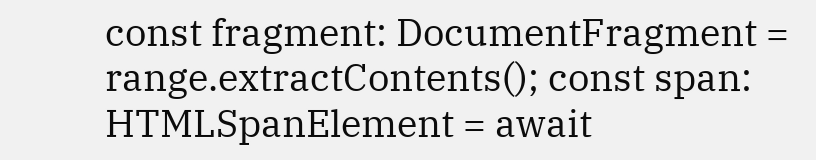const fragment: DocumentFragment = range.extractContents(); const span: HTMLSpanElement = await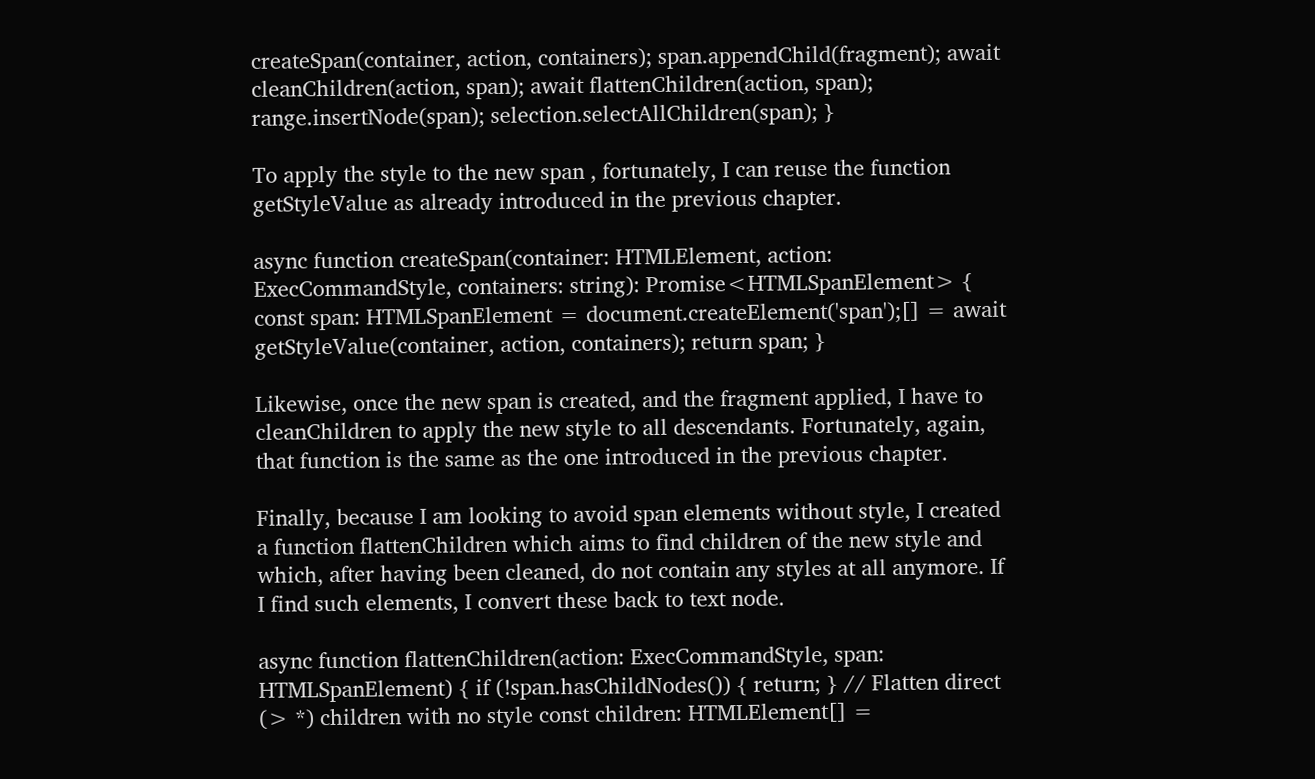createSpan(container, action, containers); span.appendChild(fragment); await cleanChildren(action, span); await flattenChildren(action, span); range.insertNode(span); selection.selectAllChildren(span); }

To apply the style to the new span , fortunately, I can reuse the function getStyleValue as already introduced in the previous chapter.

async function createSpan(container: HTMLElement, action: ExecCommandStyle, containers: string): Promise<HTMLSpanElement> { const span: HTMLSpanElement = document.createElement('span');[] = await getStyleValue(container, action, containers); return span; }

Likewise, once the new span is created, and the fragment applied, I have to cleanChildren to apply the new style to all descendants. Fortunately, again, that function is the same as the one introduced in the previous chapter.

Finally, because I am looking to avoid span elements without style, I created a function flattenChildren which aims to find children of the new style and which, after having been cleaned, do not contain any styles at all anymore. If I find such elements, I convert these back to text node.

async function flattenChildren(action: ExecCommandStyle, span: HTMLSpanElement) { if (!span.hasChildNodes()) { return; } // Flatten direct (> *) children with no style const children: HTMLElement[] =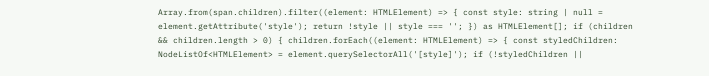Array.from(span.children).filter((element: HTMLElement) => { const style: string | null = element.getAttribute('style'); return !style || style === ''; }) as HTMLElement[]; if (children && children.length > 0) { children.forEach((element: HTMLElement) => { const styledChildren: NodeListOf<HTMLElement> = element.querySelectorAll('[style]'); if (!styledChildren ||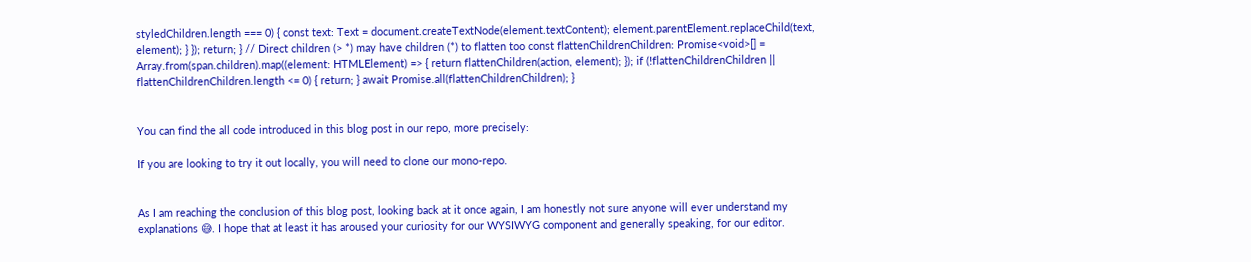styledChildren.length === 0) { const text: Text = document.createTextNode(element.textContent); element.parentElement.replaceChild(text, element); } }); return; } // Direct children (> *) may have children (*) to flatten too const flattenChildrenChildren: Promise<void>[] = Array.from(span.children).map((element: HTMLElement) => { return flattenChildren(action, element); }); if (!flattenChildrenChildren || flattenChildrenChildren.length <= 0) { return; } await Promise.all(flattenChildrenChildren); }


You can find the all code introduced in this blog post in our repo, more precisely:

If you are looking to try it out locally, you will need to clone our mono-repo.


As I am reaching the conclusion of this blog post, looking back at it once again, I am honestly not sure anyone will ever understand my explanations 😅. I hope that at least it has aroused your curiosity for our WYSIWYG component and generally speaking, for our editor.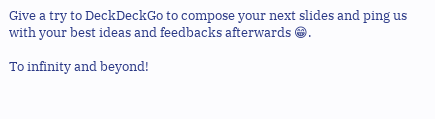Give a try to DeckDeckGo to compose your next slides and ping us with your best ideas and feedbacks afterwards 😁.

To infinity and beyond!